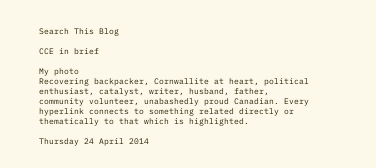Search This Blog

CCE in brief

My photo
Recovering backpacker, Cornwallite at heart, political enthusiast, catalyst, writer, husband, father, community volunteer, unabashedly proud Canadian. Every hyperlink connects to something related directly or thematically to that which is highlighted.

Thursday 24 April 2014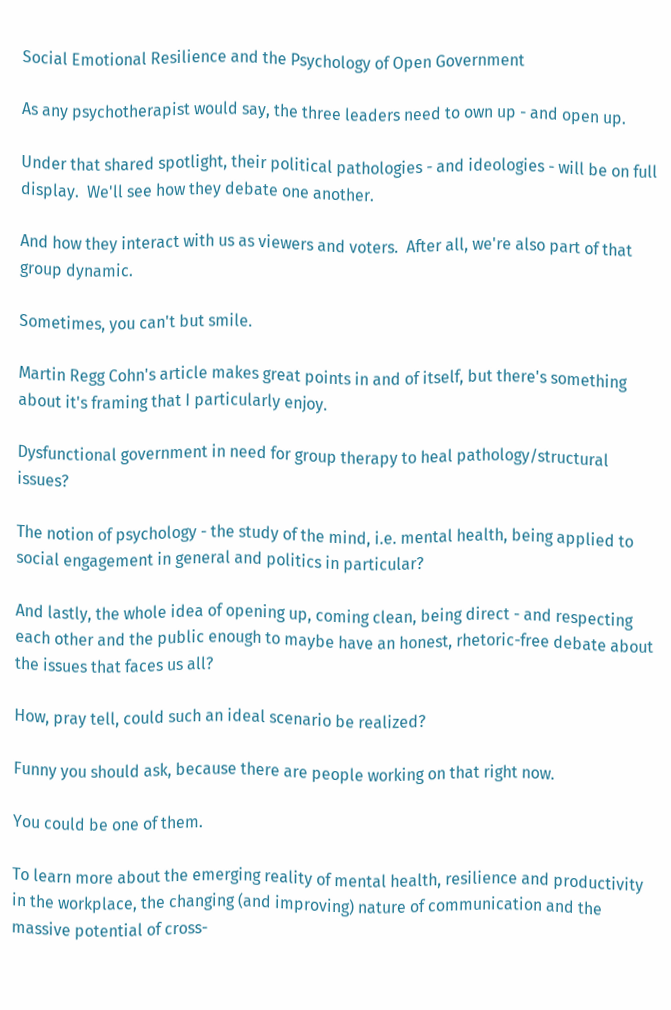Social Emotional Resilience and the Psychology of Open Government

As any psychotherapist would say, the three leaders need to own up - and open up.

Under that shared spotlight, their political pathologies - and ideologies - will be on full display.  We'll see how they debate one another.

And how they interact with us as viewers and voters.  After all, we're also part of that group dynamic.

Sometimes, you can't but smile.

Martin Regg Cohn's article makes great points in and of itself, but there's something about it's framing that I particularly enjoy.

Dysfunctional government in need for group therapy to heal pathology/structural issues?

The notion of psychology - the study of the mind, i.e. mental health, being applied to social engagement in general and politics in particular?

And lastly, the whole idea of opening up, coming clean, being direct - and respecting each other and the public enough to maybe have an honest, rhetoric-free debate about the issues that faces us all?

How, pray tell, could such an ideal scenario be realized?

Funny you should ask, because there are people working on that right now.

You could be one of them.

To learn more about the emerging reality of mental health, resilience and productivity in the workplace, the changing (and improving) nature of communication and the massive potential of cross-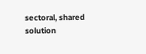sectoral, shared solution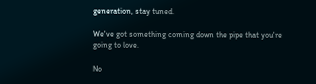generation, stay tuned.

We've got something coming down the pipe that you're going to love.

No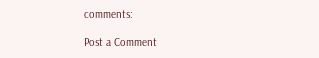comments:

Post a Comment